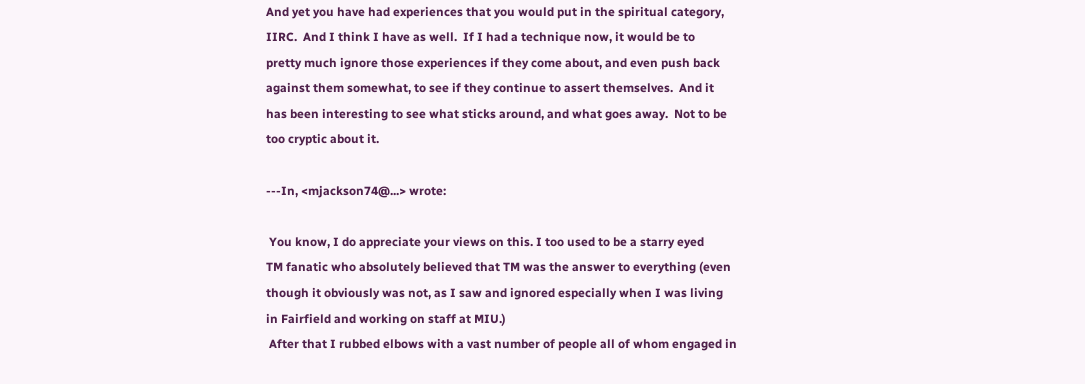And yet you have had experiences that you would put in the spiritual category,
IIRC.  And I think I have as well.  If I had a technique now, it would be to
pretty much ignore those experiences if they come about, and even push back
against them somewhat, to see if they continue to assert themselves.  And it
has been interesting to see what sticks around, and what goes away.  Not to be
too cryptic about it.

---In, <mjackson74@...> wrote:

 You know, I do appreciate your views on this. I too used to be a starry eyed
TM fanatic who absolutely believed that TM was the answer to everything (even
though it obviously was not, as I saw and ignored especially when I was living
in Fairfield and working on staff at MIU.)
 After that I rubbed elbows with a vast number of people all of whom engaged in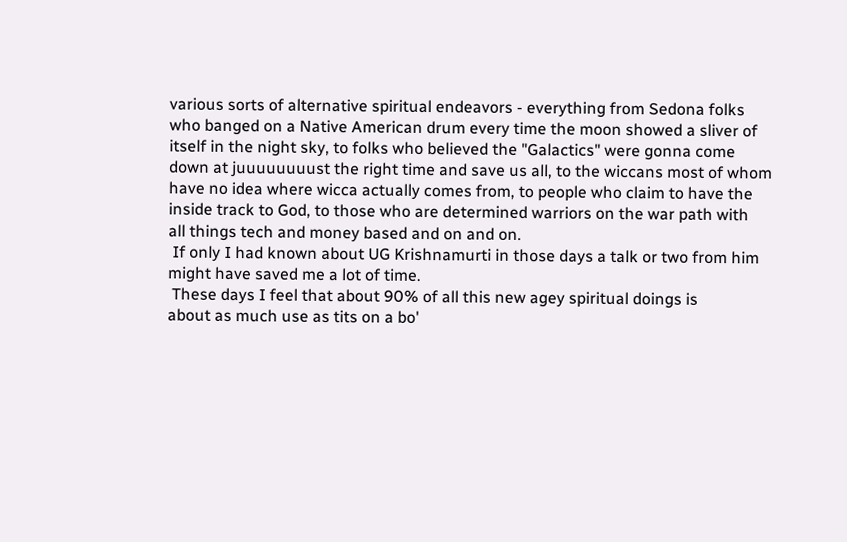various sorts of alternative spiritual endeavors - everything from Sedona folks
who banged on a Native American drum every time the moon showed a sliver of
itself in the night sky, to folks who believed the "Galactics" were gonna come
down at juuuuuuuust the right time and save us all, to the wiccans most of whom
have no idea where wicca actually comes from, to people who claim to have the
inside track to God, to those who are determined warriors on the war path with
all things tech and money based and on and on.
 If only I had known about UG Krishnamurti in those days a talk or two from him
might have saved me a lot of time.
 These days I feel that about 90% of all this new agey spiritual doings is
about as much use as tits on a bo'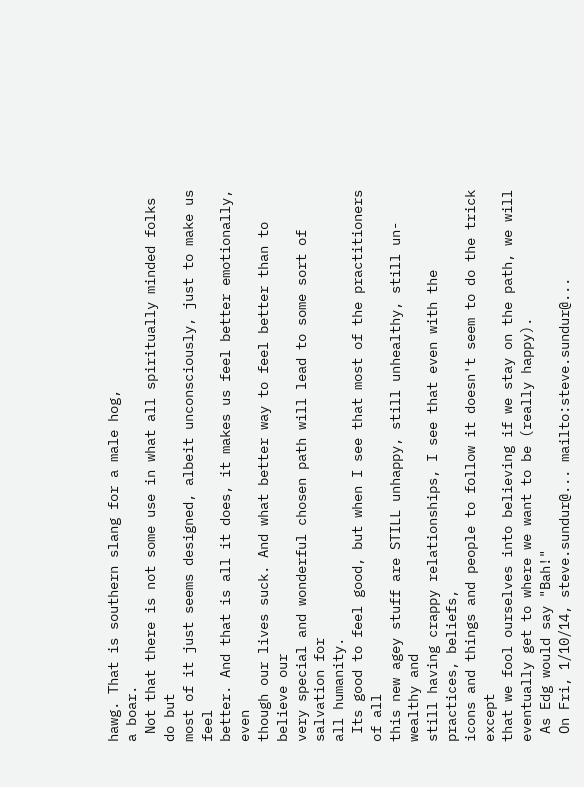hawg. That is southern slang for a male hog,
a boar.
 Not that there is not some use in what all spiritually minded folks do but
most of it just seems designed, albeit unconsciously, just to make us feel
better. And that is all it does, it makes us feel better emotionally, even
though our lives suck. And what better way to feel better than to believe our
very special and wonderful chosen path will lead to some sort of salvation for
all humanity.
 Its good to feel good, but when I see that most of the practitioners of all
this new agey stuff are STILL unhappy, still unhealthy, still un-wealthy and
still having crappy relationships, I see that even with the practices, beliefs,
icons and things and people to follow it doesn't seem to do the trick except
that we fool ourselves into believing if we stay on the path, we will
eventually get to where we want to be (really happy).
 As Edg would say "Bah!"
 On Fri, 1/10/14, steve.sundur@... mailto:steve.sundur@...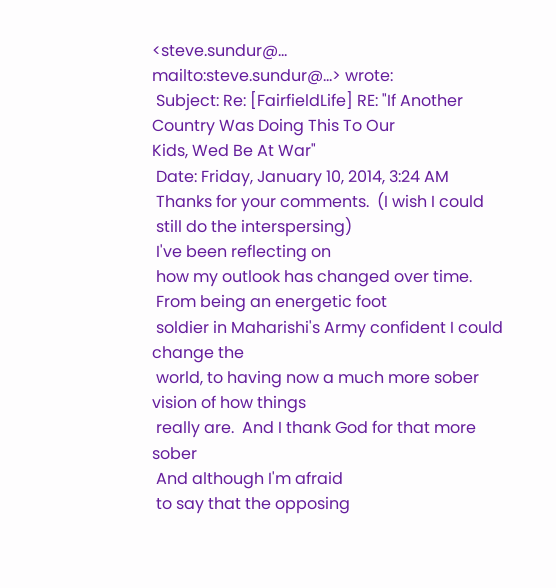<steve.sundur@...
mailto:steve.sundur@...> wrote:
 Subject: Re: [FairfieldLife] RE: "If Another Country Was Doing This To Our
Kids, Wed Be At War"
 Date: Friday, January 10, 2014, 3:24 AM
 Thanks for your comments.  (I wish I could
 still do the interspersing)
 I've been reflecting on
 how my outlook has changed over time.
 From being an energetic foot
 soldier in Maharishi's Army confident I could change the
 world, to having now a much more sober vision of how things
 really are.  And I thank God for that more sober
 And although I'm afraid
 to say that the opposing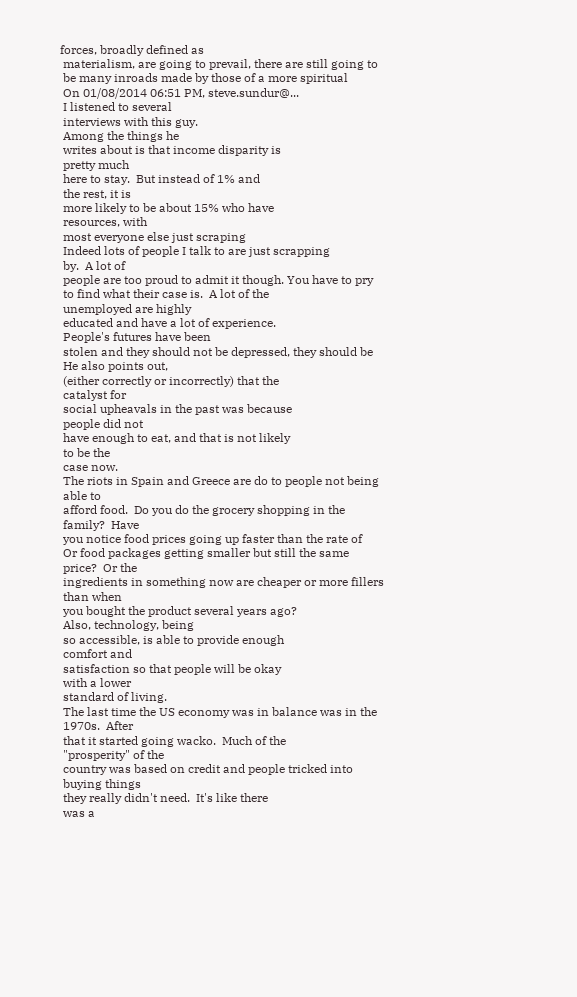forces, broadly defined as
 materialism, are going to prevail, there are still going to
 be many inroads made by those of a more spiritual
 On 01/08/2014 06:51 PM, steve.sundur@...
 I listened to several
 interviews with this guy.
 Among the things he
 writes about is that income disparity is
 pretty much
 here to stay.  But instead of 1% and
 the rest, it is
 more likely to be about 15% who have
 resources, with
 most everyone else just scraping
 Indeed lots of people I talk to are just scrapping
 by.  A lot of
 people are too proud to admit it though. You have to pry
 to find what their case is.  A lot of the
 unemployed are highly
 educated and have a lot of experience.
 People's futures have been
 stolen and they should not be depressed, they should be
 He also points out,
 (either correctly or incorrectly) that the
 catalyst for
 social upheavals in the past was because
 people did not
 have enough to eat, and that is not likely
 to be the
 case now.
 The riots in Spain and Greece are do to people not being
 able to
 afford food.  Do you do the grocery shopping in the
 family?  Have
 you notice food prices going up faster than the rate of
 Or food packages getting smaller but still the same
 price?  Or the
 ingredients in something now are cheaper or more fillers
 than when
 you bought the product several years ago?
 Also, technology, being
 so accessible, is able to provide enough
 comfort and
 satisfaction so that people will be okay
 with a lower
 standard of living.
 The last time the US economy was in balance was in the
 1970s.  After
 that it started going wacko.  Much of the
 "prosperity" of the
 country was based on credit and people tricked into
 buying things
 they really didn't need.  It's like there
 was a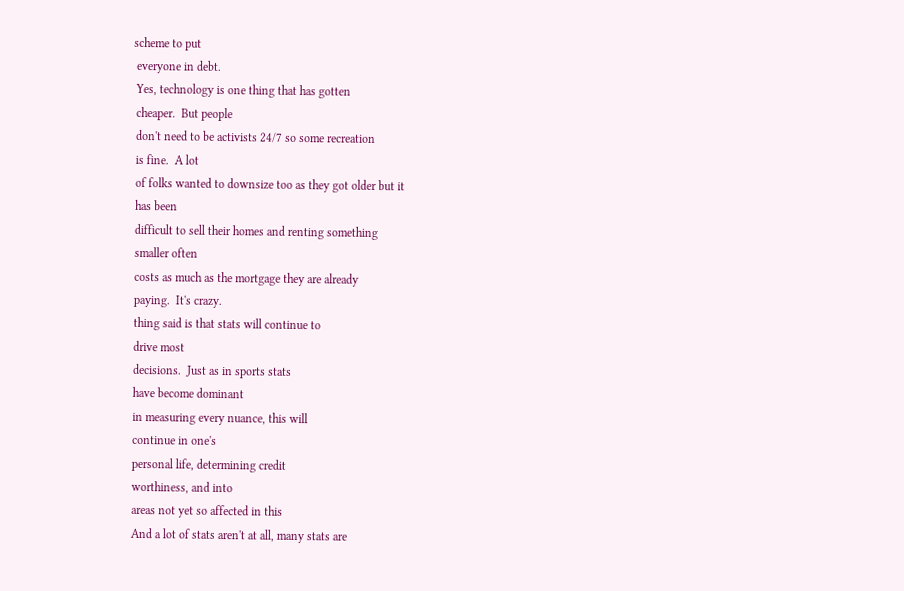scheme to put
 everyone in debt.
 Yes, technology is one thing that has gotten
 cheaper.  But people
 don't need to be activists 24/7 so some recreation
 is fine.  A lot
 of folks wanted to downsize too as they got older but it
 has been
 difficult to sell their homes and renting something
 smaller often
 costs as much as the mortgage they are already
 paying.  It's crazy.
 thing said is that stats will continue to
 drive most
 decisions.  Just as in sports stats
 have become dominant
 in measuring every nuance, this will
 continue in one's
 personal life, determining credit
 worthiness, and into
 areas not yet so affected in this
 And a lot of stats aren't at all, many stats are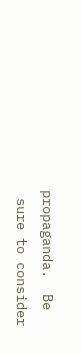propaganda.  Be
 sure to consider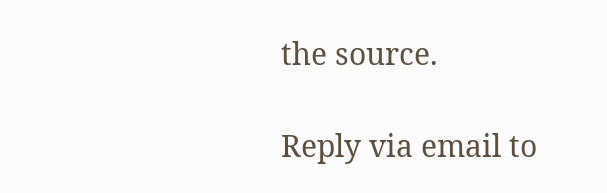the source.

Reply via email to